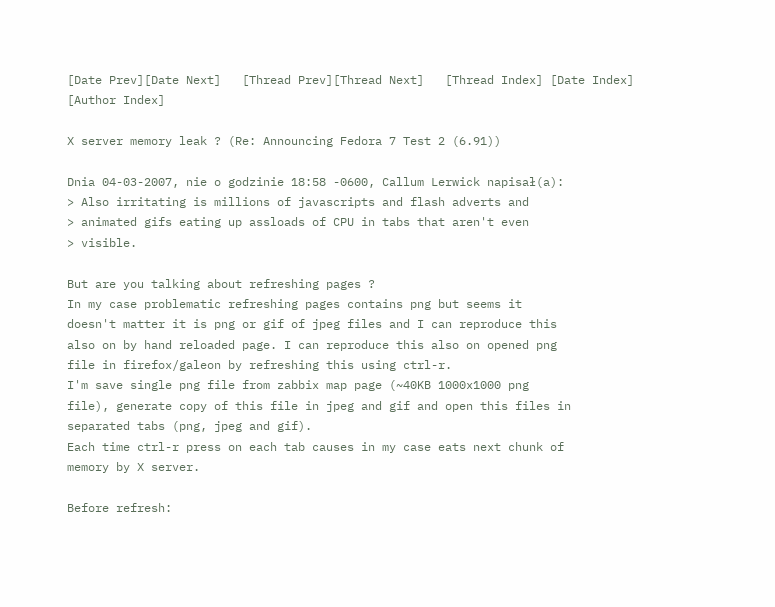[Date Prev][Date Next]   [Thread Prev][Thread Next]   [Thread Index] [Date Index] [Author Index]

X server memory leak ? (Re: Announcing Fedora 7 Test 2 (6.91))

Dnia 04-03-2007, nie o godzinie 18:58 -0600, Callum Lerwick napisał(a):
> Also irritating is millions of javascripts and flash adverts and
> animated gifs eating up assloads of CPU in tabs that aren't even
> visible.

But are you talking about refreshing pages ?
In my case problematic refreshing pages contains png but seems it
doesn't matter it is png or gif of jpeg files and I can reproduce this
also on by hand reloaded page. I can reproduce this also on opened png
file in firefox/galeon by refreshing this using ctrl-r.
I'm save single png file from zabbix map page (~40KB 1000x1000 png
file), generate copy of this file in jpeg and gif and open this files in
separated tabs (png, jpeg and gif).
Each time ctrl-r press on each tab causes in my case eats next chunk of
memory by X server.

Before refresh: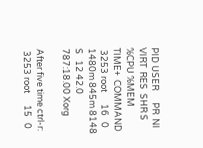PID USER      PR  NI  VIRT  RES  SHR S %CPU %MEM    TIME+  COMMAND
 3253 root      16   0 1480m 845m 8148 S   12 42.0 787:18.00 Xorg

After five time ctrl-r:
 3253 root      15   0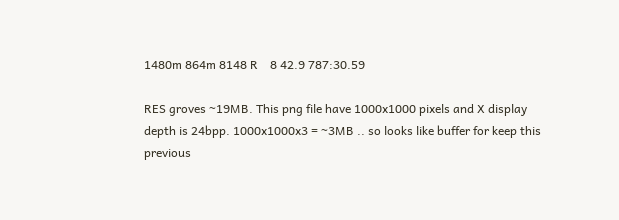1480m 864m 8148 R    8 42.9 787:30.59

RES groves ~19MB. This png file have 1000x1000 pixels and X display
depth is 24bpp. 1000x1000x3 = ~3MB .. so looks like buffer for keep this
previous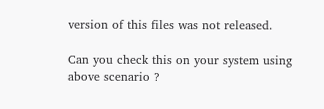version of this files was not released.

Can you check this on your system using above scenario ?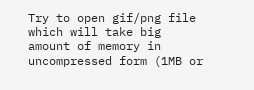Try to open gif/png file which will take big amount of memory in
uncompressed form (1MB or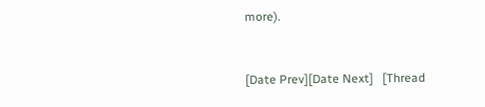more).


[Date Prev][Date Next]   [Thread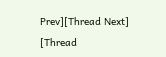Prev][Thread Next]   [Thread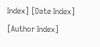Index] [Date Index] [Author Index]